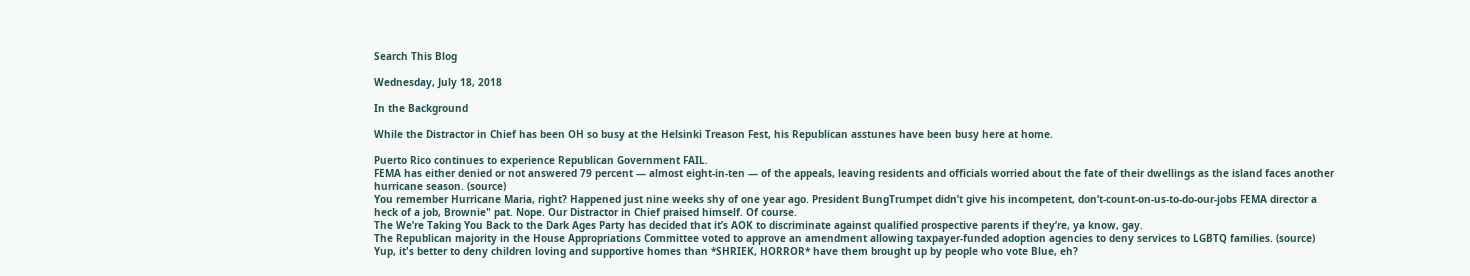Search This Blog

Wednesday, July 18, 2018

In the Background

While the Distractor in Chief has been OH so busy at the Helsinki Treason Fest, his Republican asstunes have been busy here at home.

Puerto Rico continues to experience Republican Government FAIL.
FEMA has either denied or not answered 79 percent — almost eight-in-ten — of the appeals, leaving residents and officials worried about the fate of their dwellings as the island faces another hurricane season. (source)
You remember Hurricane Maria, right? Happened just nine weeks shy of one year ago. President BungTrumpet didn’t give his incompetent, don’t-count-on-us-to-do-our-jobs FEMA director a heck of a job, Brownie" pat. Nope. Our Distractor in Chief praised himself. Of course.
The We’re Taking You Back to the Dark Ages Party has decided that it’s AOK to discriminate against qualified prospective parents if they’re, ya know, gay.
The Republican majority in the House Appropriations Committee voted to approve an amendment allowing taxpayer-funded adoption agencies to deny services to LGBTQ families. (source)
Yup, it's better to deny children loving and supportive homes than *SHRIEK, HORROR* have them brought up by people who vote Blue, eh?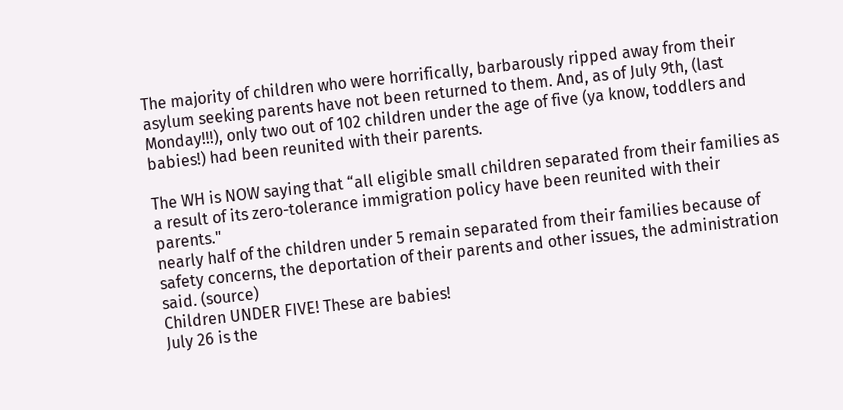The majority of children who were horrifically, barbarously ripped away from their asylum seeking parents have not been returned to them. And, as of July 9th, (last Monday!!!), only two out of 102 children under the age of five (ya know, toddlers and babies!) had been reunited with their parents.

The WH is NOW saying that “all eligible small children separated from their families as a result of its zero-tolerance immigration policy have been reunited with their parents."
nearly half of the children under 5 remain separated from their families because of safety concerns, the deportation of their parents and other issues, the administration said. (source)
Children UNDER FIVE! These are babies!
July 26 is the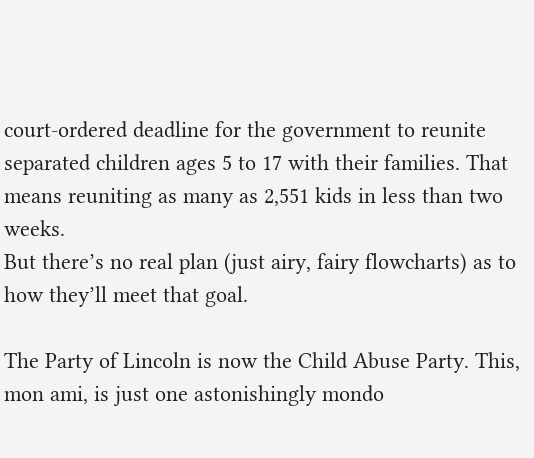court-ordered deadline for the government to reunite separated children ages 5 to 17 with their families. That means reuniting as many as 2,551 kids in less than two weeks.
But there’s no real plan (just airy, fairy flowcharts) as to how they’ll meet that goal.

The Party of Lincoln is now the Child Abuse Party. This, mon ami, is just one astonishingly mondo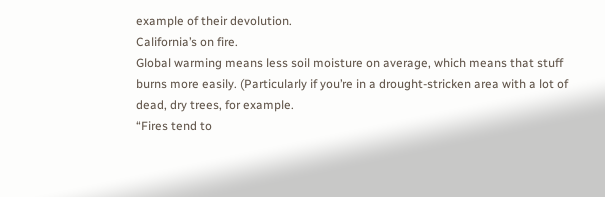example of their devolution.
California’s on fire.
Global warming means less soil moisture on average, which means that stuff burns more easily. (Particularly if you’re in a drought-stricken area with a lot of dead, dry trees, for example.
“Fires tend to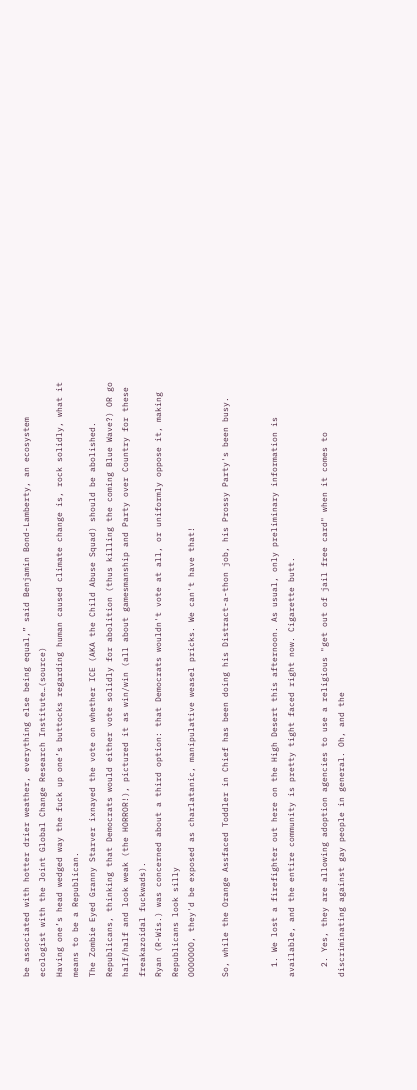be associated with hotter drier weather, everything else being equal,” said Benjamin Bond-Lamberty, an ecosystem ecologist with the Joint Global Change Research Institute…(source)
Having one’s head wedged way the fuck up one’s buttocks regarding human caused climate change is, rock solidly, what it means to be a Republican.
The Zombie Eyed Granny Starver ixnayed the vote on whether ICE (AKA the Child Abuse Squad) should be abolished. Republicans, thinking that Democrats would either vote solidly for abolition (thus killing the coming Blue Wave?) OR go half/half and look weak (the HORROR!), pictured it as win/win (all about gamesmanship and Party over Country for these freakazoidal fuckwads).
Ryan (R-Wis.) was concerned about a third option: that Democrats wouldn't vote at all, or uniformly oppose it, making Republicans look silly
OOOOOOO, they'd be exposed as charlatanic, manipulative weasel pricks. We can't have that!

So, while the Orange Assfaced Toddler in Chief has been doing his Distract-a-thon job, his Prossy Party's been busy.


  1. We lost a firefighter out here on the High Desert this afternoon. As usual, only preliminary information is available, and the entire community is pretty tight faced right now. Cigarette butt.

  2. Yes, they are allowing adoption agencies to use a religious "get out of jail free card" when it comes to discriminating against gay people in general. Oh, and the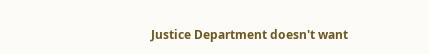Justice Department doesn't want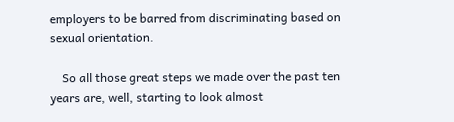employers to be barred from discriminating based on sexual orientation.

    So all those great steps we made over the past ten years are, well, starting to look almost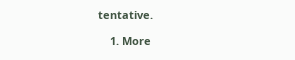tentative.

    1. More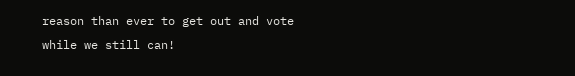reason than ever to get out and vote while we still can!